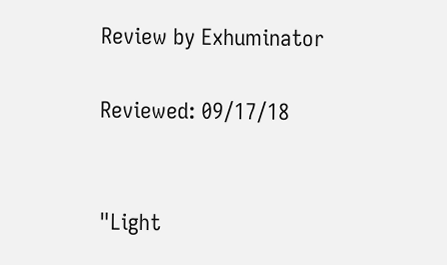Review by Exhuminator

Reviewed: 09/17/18


"Light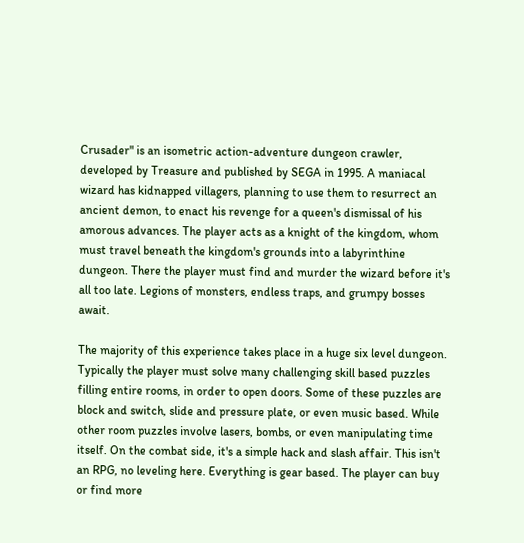Crusader" is an isometric action-adventure dungeon crawler, developed by Treasure and published by SEGA in 1995. A maniacal wizard has kidnapped villagers, planning to use them to resurrect an ancient demon, to enact his revenge for a queen's dismissal of his amorous advances. The player acts as a knight of the kingdom, whom must travel beneath the kingdom's grounds into a labyrinthine dungeon. There the player must find and murder the wizard before it's all too late. Legions of monsters, endless traps, and grumpy bosses await.

The majority of this experience takes place in a huge six level dungeon. Typically the player must solve many challenging skill based puzzles filling entire rooms, in order to open doors. Some of these puzzles are block and switch, slide and pressure plate, or even music based. While other room puzzles involve lasers, bombs, or even manipulating time itself. On the combat side, it's a simple hack and slash affair. This isn't an RPG, no leveling here. Everything is gear based. The player can buy or find more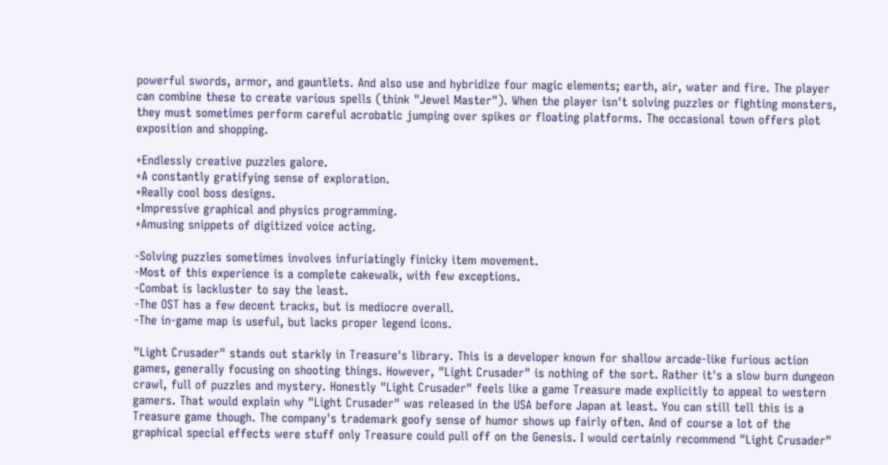powerful swords, armor, and gauntlets. And also use and hybridize four magic elements; earth, air, water and fire. The player can combine these to create various spells (think "Jewel Master"). When the player isn't solving puzzles or fighting monsters, they must sometimes perform careful acrobatic jumping over spikes or floating platforms. The occasional town offers plot exposition and shopping.

+Endlessly creative puzzles galore.
+A constantly gratifying sense of exploration.
+Really cool boss designs.
+Impressive graphical and physics programming.
+Amusing snippets of digitized voice acting.

-Solving puzzles sometimes involves infuriatingly finicky item movement.
-Most of this experience is a complete cakewalk, with few exceptions.
-Combat is lackluster to say the least.
-The OST has a few decent tracks, but is mediocre overall.
-The in-game map is useful, but lacks proper legend icons.

"Light Crusader" stands out starkly in Treasure's library. This is a developer known for shallow arcade-like furious action games, generally focusing on shooting things. However, "Light Crusader" is nothing of the sort. Rather it's a slow burn dungeon crawl, full of puzzles and mystery. Honestly "Light Crusader" feels like a game Treasure made explicitly to appeal to western gamers. That would explain why "Light Crusader" was released in the USA before Japan at least. You can still tell this is a Treasure game though. The company's trademark goofy sense of humor shows up fairly often. And of course a lot of the graphical special effects were stuff only Treasure could pull off on the Genesis. I would certainly recommend "Light Crusader"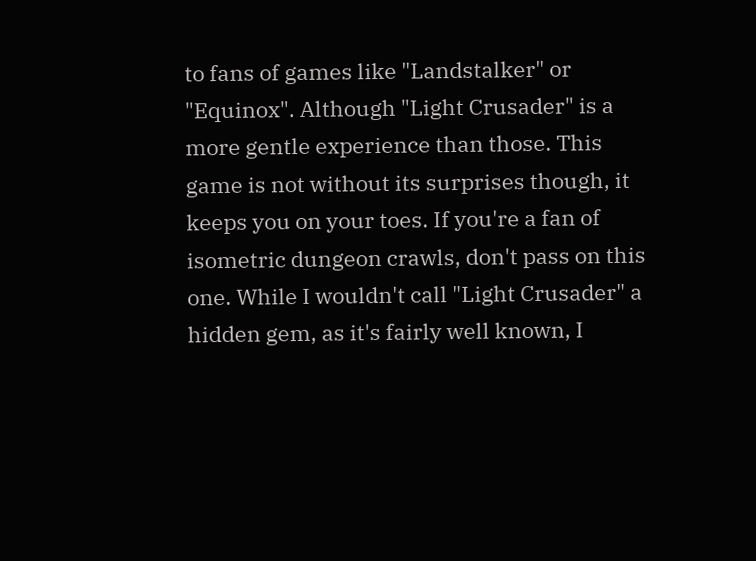to fans of games like "Landstalker" or "Equinox". Although "Light Crusader" is a more gentle experience than those. This game is not without its surprises though, it keeps you on your toes. If you're a fan of isometric dungeon crawls, don't pass on this one. While I wouldn't call "Light Crusader" a hidden gem, as it's fairly well known, I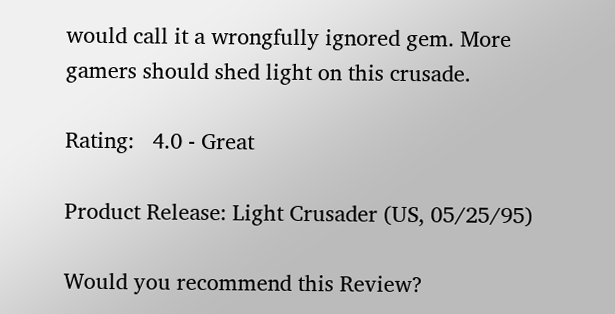would call it a wrongfully ignored gem. More gamers should shed light on this crusade.

Rating:   4.0 - Great

Product Release: Light Crusader (US, 05/25/95)

Would you recommend this Review?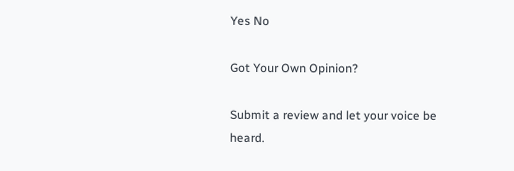Yes No

Got Your Own Opinion?

Submit a review and let your voice be heard.